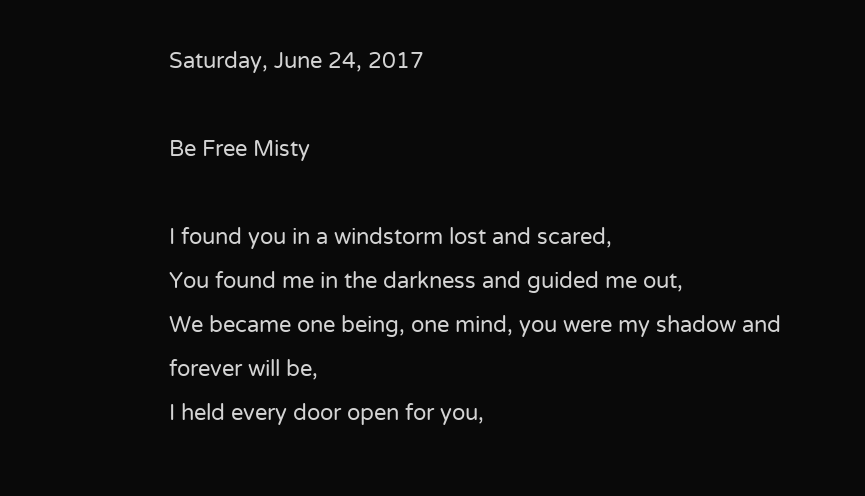Saturday, June 24, 2017

Be Free Misty

I found you in a windstorm lost and scared,
You found me in the darkness and guided me out,
We became one being, one mind, you were my shadow and forever will be,
I held every door open for you,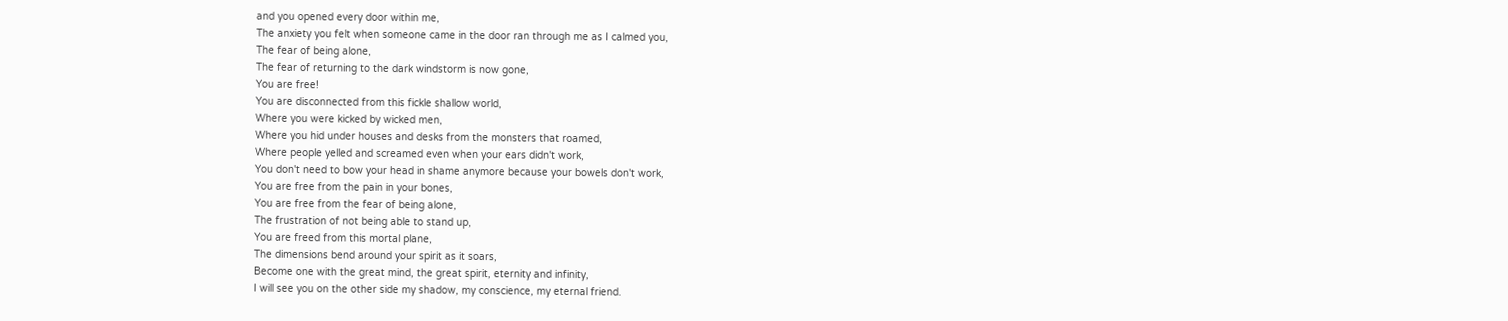and you opened every door within me,
The anxiety you felt when someone came in the door ran through me as I calmed you,
The fear of being alone,
The fear of returning to the dark windstorm is now gone,
You are free!
You are disconnected from this fickle shallow world,
Where you were kicked by wicked men,
Where you hid under houses and desks from the monsters that roamed,
Where people yelled and screamed even when your ears didn't work,
You don't need to bow your head in shame anymore because your bowels don't work,
You are free from the pain in your bones,
You are free from the fear of being alone,
The frustration of not being able to stand up,
You are freed from this mortal plane,
The dimensions bend around your spirit as it soars,
Become one with the great mind, the great spirit, eternity and infinity,
I will see you on the other side my shadow, my conscience, my eternal friend.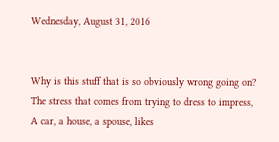Wednesday, August 31, 2016


Why is this stuff that is so obviously wrong going on?
The stress that comes from trying to dress to impress,
A car, a house, a spouse, likes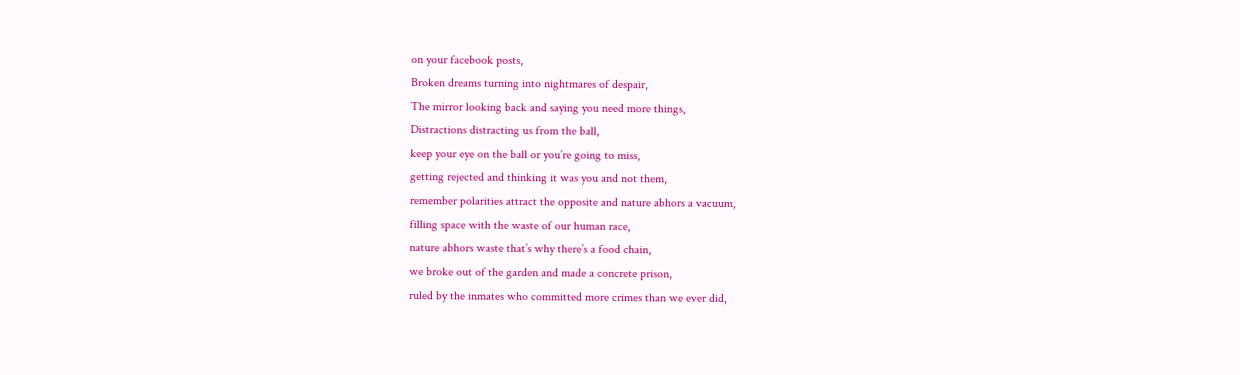on your facebook posts,
Broken dreams turning into nightmares of despair,
The mirror looking back and saying you need more things,
Distractions distracting us from the ball,
keep your eye on the ball or you’re going to miss,
getting rejected and thinking it was you and not them,
remember polarities attract the opposite and nature abhors a vacuum,
filling space with the waste of our human race,
nature abhors waste that’s why there’s a food chain,
we broke out of the garden and made a concrete prison,
ruled by the inmates who committed more crimes than we ever did,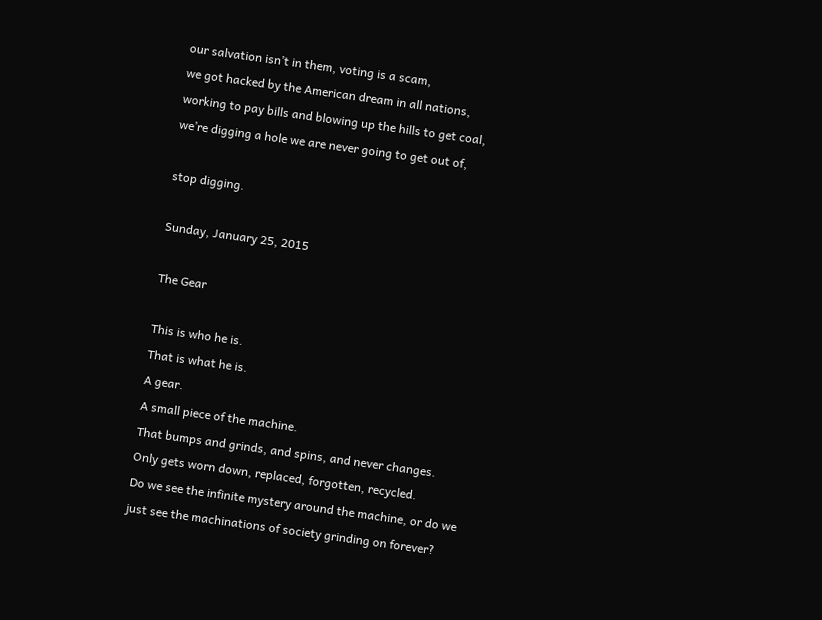our salvation isn’t in them, voting is a scam,
we got hacked by the American dream in all nations,
working to pay bills and blowing up the hills to get coal,
we’re digging a hole we are never going to get out of,

stop digging.

Sunday, January 25, 2015

The Gear

This is who he is.
That is what he is.
A gear.
A small piece of the machine.
That bumps and grinds, and spins, and never changes.
Only gets worn down, replaced, forgotten, recycled.
Do we see the infinite mystery around the machine, or do we just see the machinations of society grinding on forever?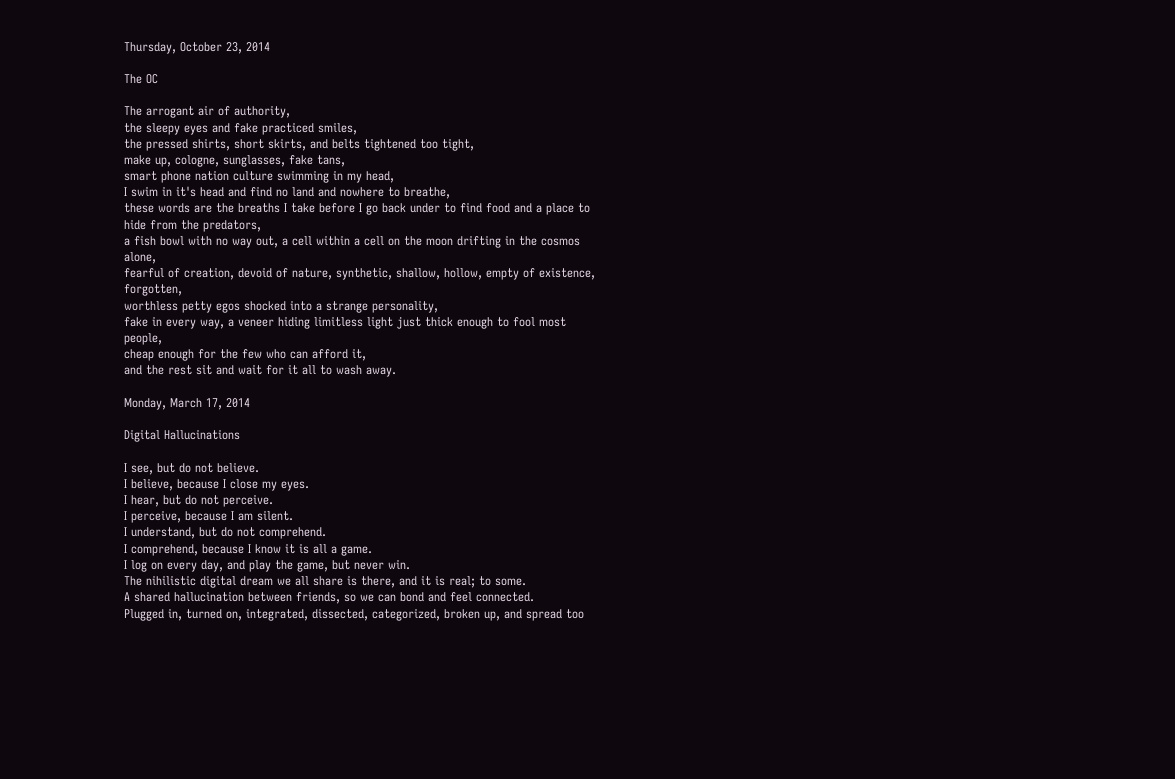Thursday, October 23, 2014

The OC

The arrogant air of authority,
the sleepy eyes and fake practiced smiles,
the pressed shirts, short skirts, and belts tightened too tight,
make up, cologne, sunglasses, fake tans,
smart phone nation culture swimming in my head,
I swim in it's head and find no land and nowhere to breathe,
these words are the breaths I take before I go back under to find food and a place to hide from the predators,
a fish bowl with no way out, a cell within a cell on the moon drifting in the cosmos alone,
fearful of creation, devoid of nature, synthetic, shallow, hollow, empty of existence, forgotten,
worthless petty egos shocked into a strange personality,
fake in every way, a veneer hiding limitless light just thick enough to fool most people,
cheap enough for the few who can afford it,
and the rest sit and wait for it all to wash away.

Monday, March 17, 2014

Digital Hallucinations

I see, but do not believe.
I believe, because I close my eyes.
I hear, but do not perceive.
I perceive, because I am silent.
I understand, but do not comprehend.
I comprehend, because I know it is all a game.
I log on every day, and play the game, but never win.
The nihilistic digital dream we all share is there, and it is real; to some.
A shared hallucination between friends, so we can bond and feel connected.
Plugged in, turned on, integrated, dissected, categorized, broken up, and spread too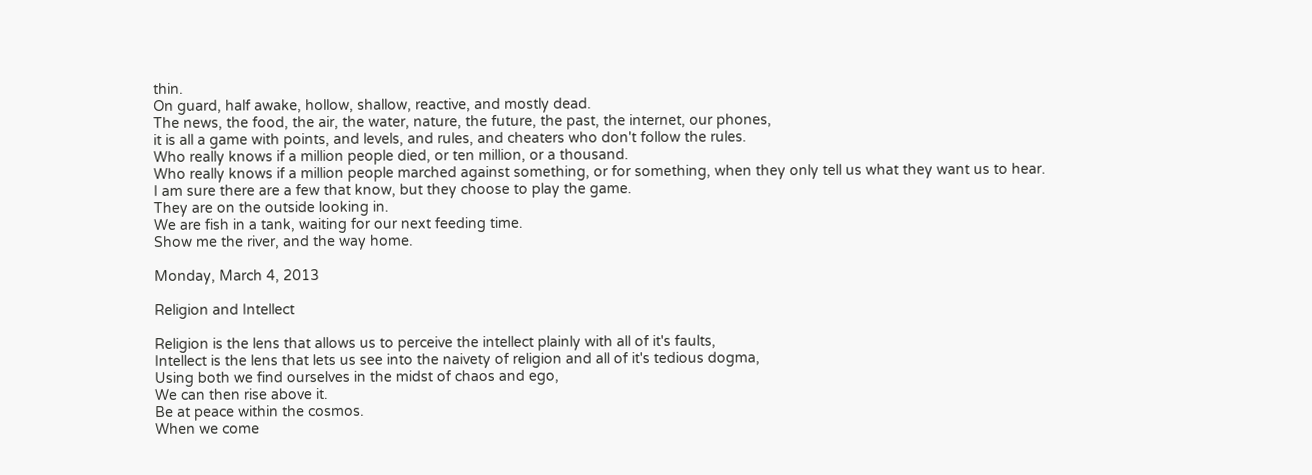thin.
On guard, half awake, hollow, shallow, reactive, and mostly dead.
The news, the food, the air, the water, nature, the future, the past, the internet, our phones,
it is all a game with points, and levels, and rules, and cheaters who don't follow the rules.
Who really knows if a million people died, or ten million, or a thousand.
Who really knows if a million people marched against something, or for something, when they only tell us what they want us to hear.
I am sure there are a few that know, but they choose to play the game.
They are on the outside looking in.
We are fish in a tank, waiting for our next feeding time.
Show me the river, and the way home.

Monday, March 4, 2013

Religion and Intellect

Religion is the lens that allows us to perceive the intellect plainly with all of it's faults,
Intellect is the lens that lets us see into the naivety of religion and all of it's tedious dogma,
Using both we find ourselves in the midst of chaos and ego,
We can then rise above it.
Be at peace within the cosmos.
When we come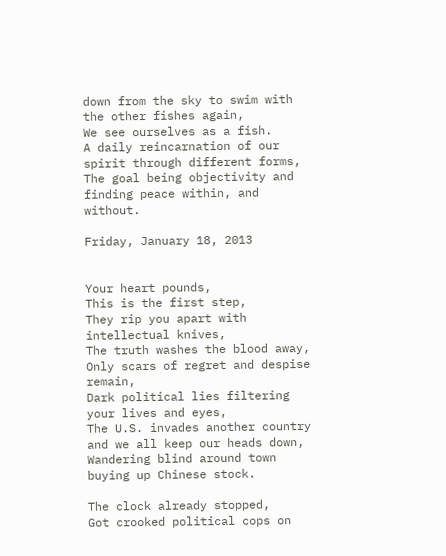down from the sky to swim with the other fishes again,
We see ourselves as a fish.
A daily reincarnation of our spirit through different forms,
The goal being objectivity and finding peace within, and without.

Friday, January 18, 2013


Your heart pounds,
This is the first step,
They rip you apart with intellectual knives,
The truth washes the blood away,
Only scars of regret and despise remain,
Dark political lies filtering your lives and eyes,
The U.S. invades another country and we all keep our heads down,
Wandering blind around town buying up Chinese stock.

The clock already stopped,
Got crooked political cops on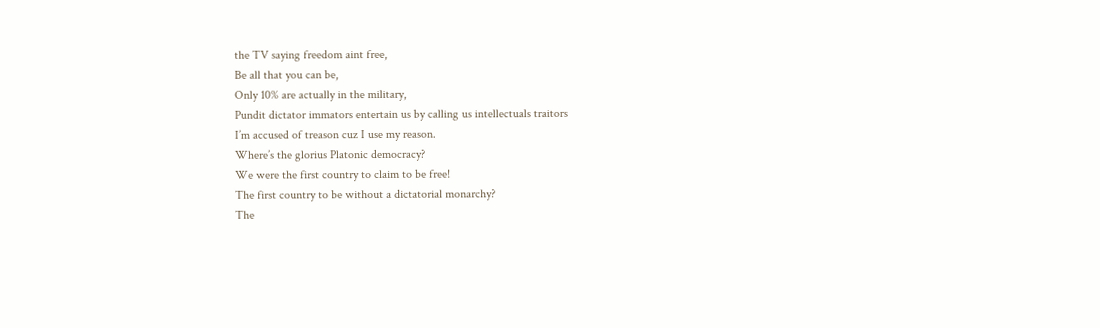the TV saying freedom aint free,
Be all that you can be,
Only 10% are actually in the military,
Pundit dictator immators entertain us by calling us intellectuals traitors
I’m accused of treason cuz I use my reason.
Where’s the glorius Platonic democracy?
We were the first country to claim to be free!
The first country to be without a dictatorial monarchy?
The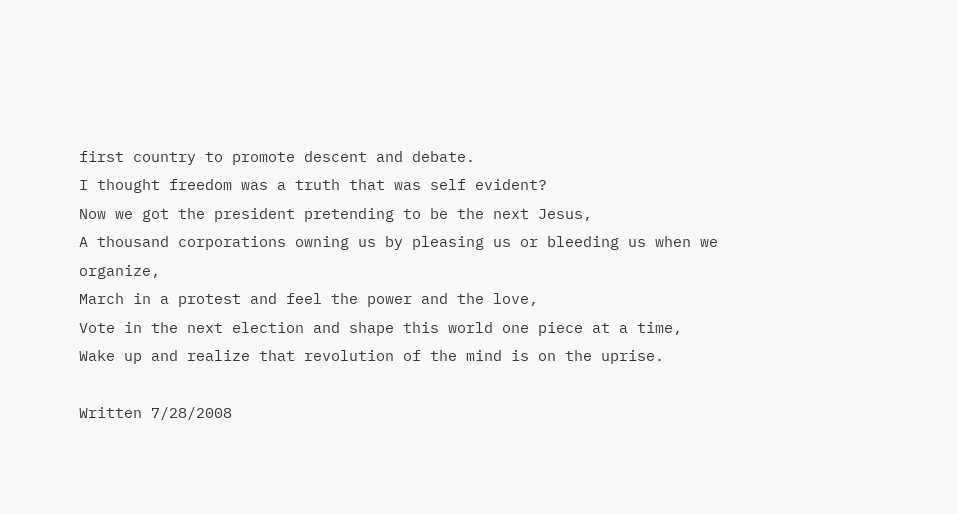first country to promote descent and debate.
I thought freedom was a truth that was self evident?
Now we got the president pretending to be the next Jesus,
A thousand corporations owning us by pleasing us or bleeding us when we organize,
March in a protest and feel the power and the love,
Vote in the next election and shape this world one piece at a time,
Wake up and realize that revolution of the mind is on the uprise.

Written 7/28/2008